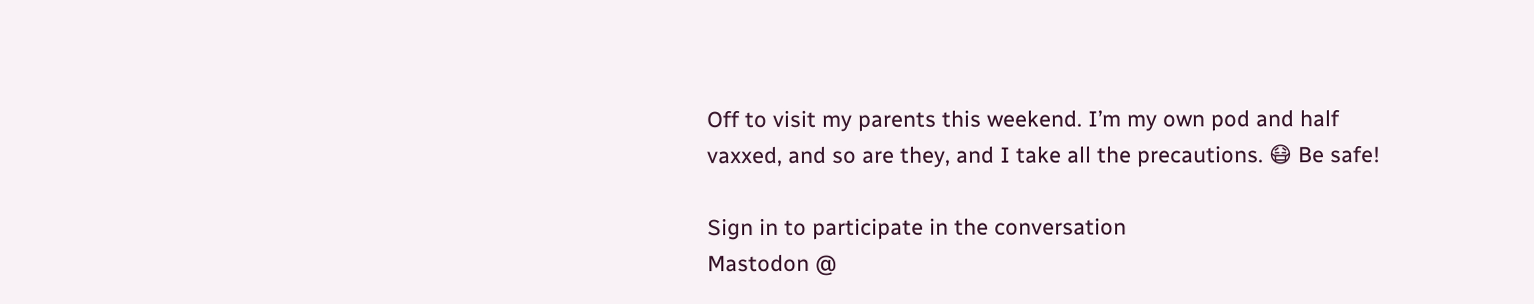Off to visit my parents this weekend. I’m my own pod and half vaxxed, and so are they, and I take all the precautions. 😷 Be safe!

Sign in to participate in the conversation
Mastodon @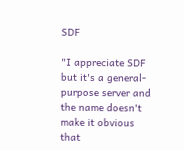SDF

"I appreciate SDF but it's a general-purpose server and the name doesn't make it obvious that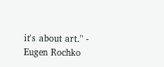it's about art." - Eugen Rochko